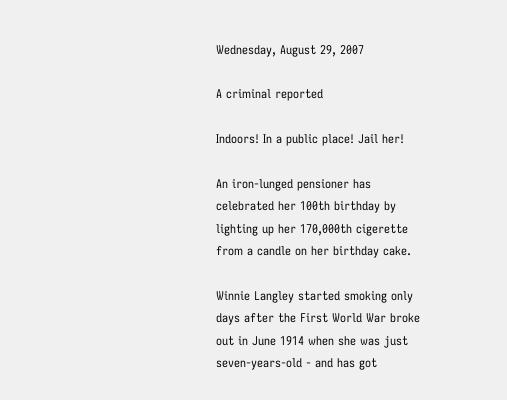Wednesday, August 29, 2007

A criminal reported

Indoors! In a public place! Jail her!

An iron-lunged pensioner has celebrated her 100th birthday by lighting up her 170,000th cigerette from a candle on her birthday cake.

Winnie Langley started smoking only days after the First World War broke out in June 1914 when she was just seven-years-old - and has got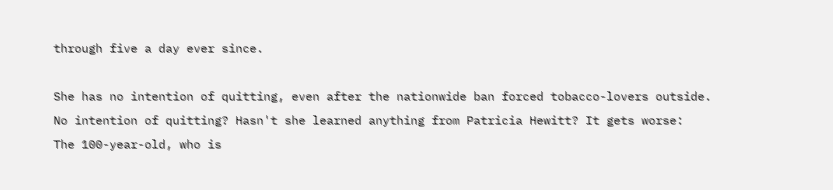through five a day ever since.

She has no intention of quitting, even after the nationwide ban forced tobacco-lovers outside.
No intention of quitting? Hasn't she learned anything from Patricia Hewitt? It gets worse:
The 100-year-old, who is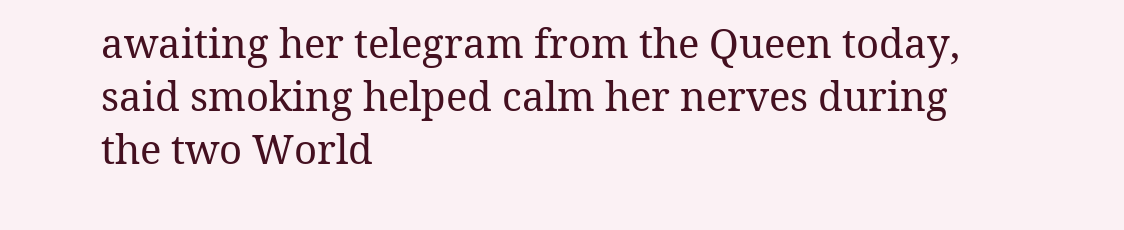awaiting her telegram from the Queen today, said smoking helped calm her nerves during the two World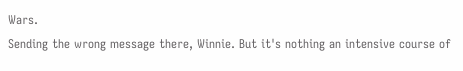Wars.
Sending the wrong message there, Winnie. But it's nothing an intensive course of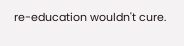re-education wouldn't cure.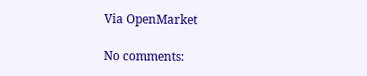Via OpenMarket

No comments: